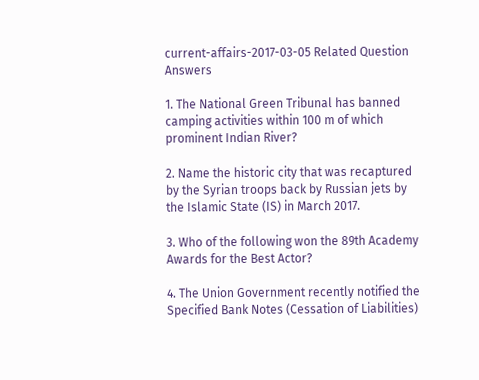current-affairs-2017-03-05 Related Question Answers

1. The National Green Tribunal has banned camping activities within 100 m of which prominent Indian River?

2. Name the historic city that was recaptured by the Syrian troops back by Russian jets by the Islamic State (IS) in March 2017.

3. Who of the following won the 89th Academy Awards for the Best Actor?

4. The Union Government recently notified the Specified Bank Notes (Cessation of Liabilities)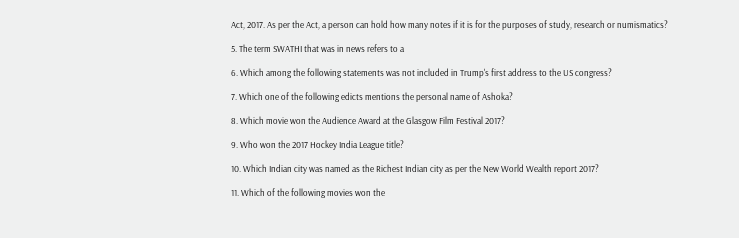Act, 2017. As per the Act, a person can hold how many notes if it is for the purposes of study, research or numismatics?

5. The term SWATHI that was in news refers to a

6. Which among the following statements was not included in Trump's first address to the US congress?

7. Which one of the following edicts mentions the personal name of Ashoka?

8. Which movie won the Audience Award at the Glasgow Film Festival 2017?

9. Who won the 2017 Hockey India League title?

10. Which Indian city was named as the Richest Indian city as per the New World Wealth report 2017?

11. Which of the following movies won the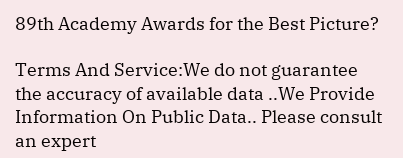89th Academy Awards for the Best Picture?

Terms And Service:We do not guarantee the accuracy of available data ..We Provide Information On Public Data.. Please consult an expert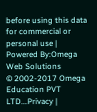before using this data for commercial or personal use | Powered By:Omega Web Solutions
© 2002-2017 Omega Education PVT LTD...Privacy |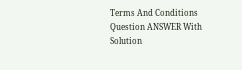Terms And Conditions
Question ANSWER With Solution